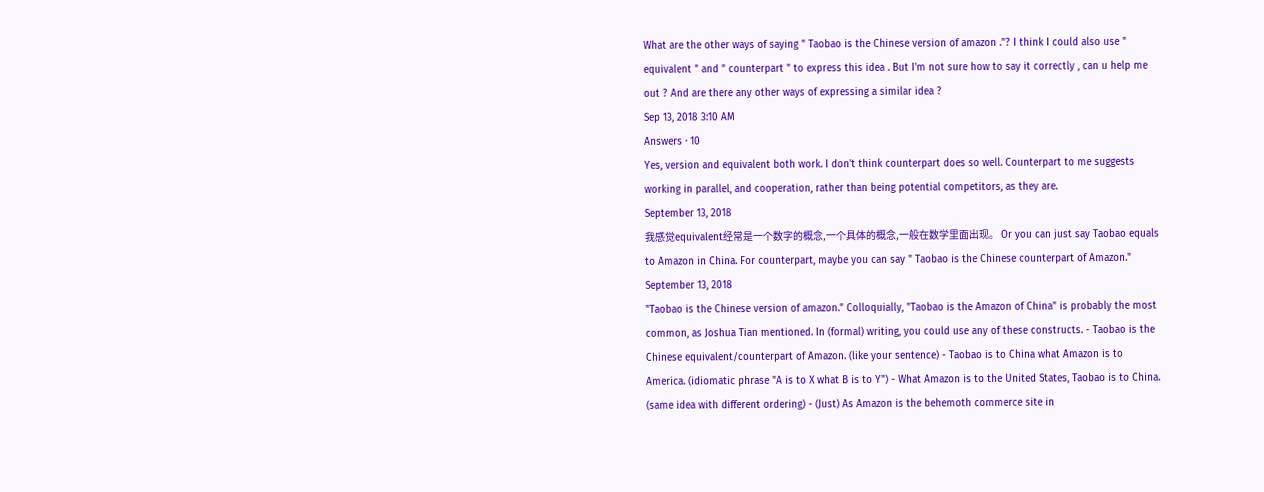What are the other ways of saying " Taobao is the Chinese version of amazon ."? I think I could also use " equivalent " and " counterpart " to express this idea . But I'm not sure how to say it correctly , can u help me out ? And are there any other ways of expressing a similar idea ?
Sep 13, 2018 3:10 AM
Answers · 10
Yes, version and equivalent both work. I don't think counterpart does so well. Counterpart to me suggests working in parallel, and cooperation, rather than being potential competitors, as they are.
September 13, 2018
我感觉equivalent经常是一个数字的概念,一个具体的概念,一般在数学里面出现。 Or you can just say Taobao equals to Amazon in China. For counterpart, maybe you can say " Taobao is the Chinese counterpart of Amazon."
September 13, 2018
"Taobao is the Chinese version of amazon." Colloquially, "Taobao is the Amazon of China" is probably the most common, as Joshua Tian mentioned. In (formal) writing, you could use any of these constructs. - Taobao is the Chinese equivalent/counterpart of Amazon. (like your sentence) - Taobao is to China what Amazon is to America. (idiomatic phrase "A is to X what B is to Y") - What Amazon is to the United States, Taobao is to China. (same idea with different ordering) - (Just) As Amazon is the behemoth commerce site in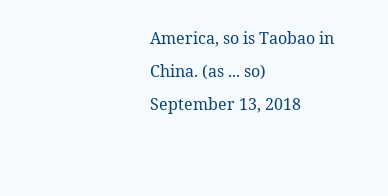America, so is Taobao in China. (as ... so)
September 13, 2018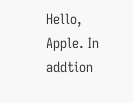Hello, Apple. In addtion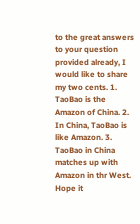to the great answers to your question provided already, I would like to share my two cents. 1. TaoBao is the Amazon of China. 2. In China, TaoBao is like Amazon. 3. TaoBao in China matches up with Amazon in thr West. Hope it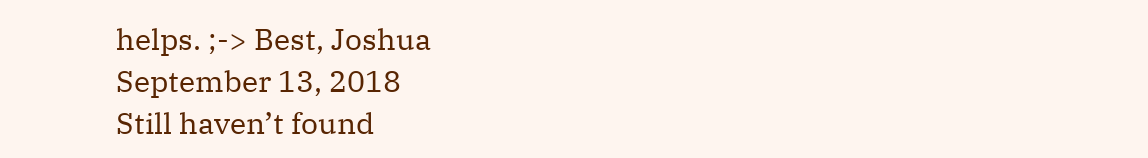helps. ;-> Best, Joshua
September 13, 2018
Still haven’t found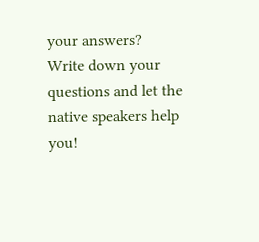your answers?
Write down your questions and let the native speakers help you!